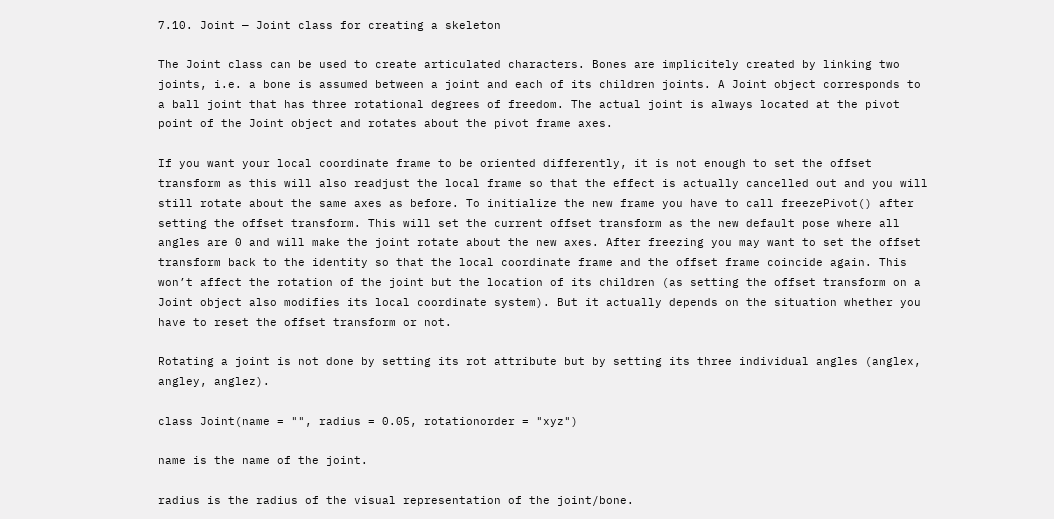7.10. Joint — Joint class for creating a skeleton

The Joint class can be used to create articulated characters. Bones are implicitely created by linking two joints, i.e. a bone is assumed between a joint and each of its children joints. A Joint object corresponds to a ball joint that has three rotational degrees of freedom. The actual joint is always located at the pivot point of the Joint object and rotates about the pivot frame axes.

If you want your local coordinate frame to be oriented differently, it is not enough to set the offset transform as this will also readjust the local frame so that the effect is actually cancelled out and you will still rotate about the same axes as before. To initialize the new frame you have to call freezePivot() after setting the offset transform. This will set the current offset transform as the new default pose where all angles are 0 and will make the joint rotate about the new axes. After freezing you may want to set the offset transform back to the identity so that the local coordinate frame and the offset frame coincide again. This won’t affect the rotation of the joint but the location of its children (as setting the offset transform on a Joint object also modifies its local coordinate system). But it actually depends on the situation whether you have to reset the offset transform or not.

Rotating a joint is not done by setting its rot attribute but by setting its three individual angles (anglex, angley, anglez).

class Joint(name = "", radius = 0.05, rotationorder = "xyz")

name is the name of the joint.

radius is the radius of the visual representation of the joint/bone.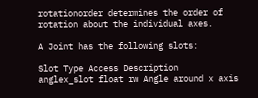rotationorder determines the order of rotation about the individual axes.

A Joint has the following slots:

Slot Type Access Description
anglex_slot float rw Angle around x axis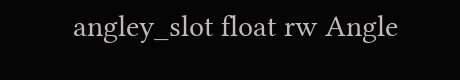angley_slot float rw Angle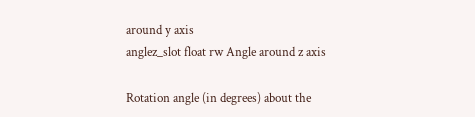around y axis
anglez_slot float rw Angle around z axis

Rotation angle (in degrees) about the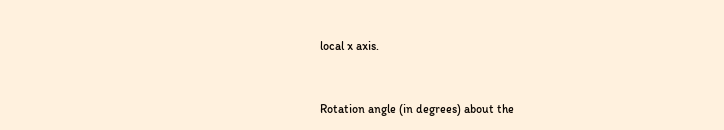local x axis.


Rotation angle (in degrees) about the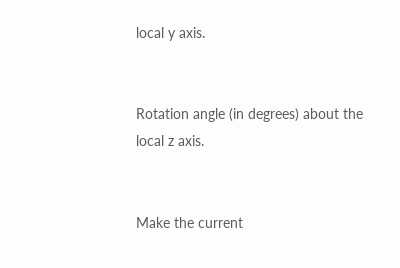local y axis.


Rotation angle (in degrees) about the local z axis.


Make the current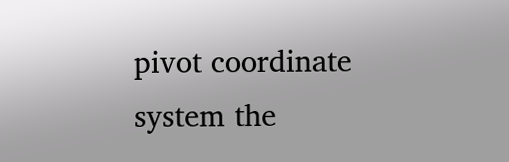pivot coordinate system the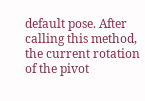default pose. After calling this method, the current rotation of the pivot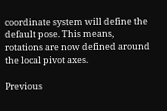coordinate system will define the default pose. This means, rotations are now defined around the local pivot axes.

Previous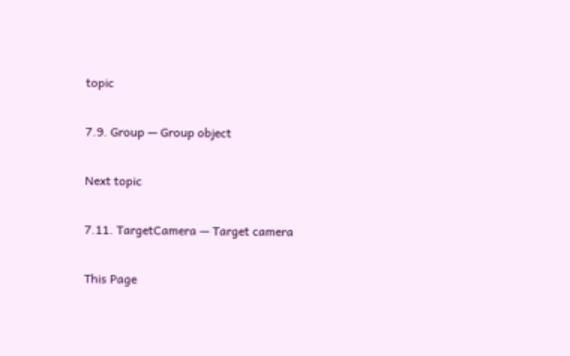topic

7.9. Group — Group object

Next topic

7.11. TargetCamera — Target camera

This Page